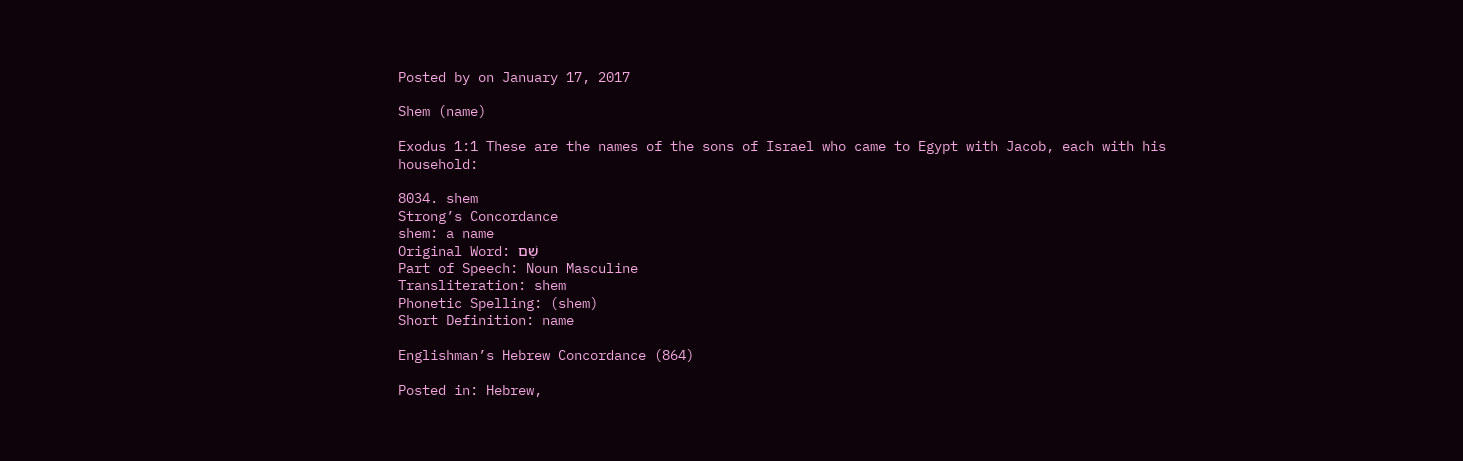Posted by on January 17, 2017

Shem (name)

Exodus 1:1 These are the names of the sons of Israel who came to Egypt with Jacob, each with his household:

8034. shem
Strong’s Concordance
shem: a name
Original Word: שֵׁם
Part of Speech: Noun Masculine
Transliteration: shem
Phonetic Spelling: (shem)
Short Definition: name

Englishman’s Hebrew Concordance (864)

Posted in: Hebrew,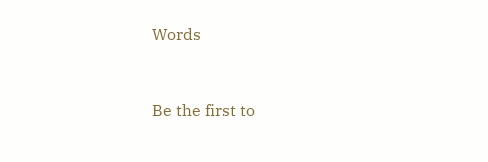Words


Be the first to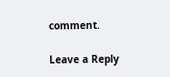comment.

Leave a Reply